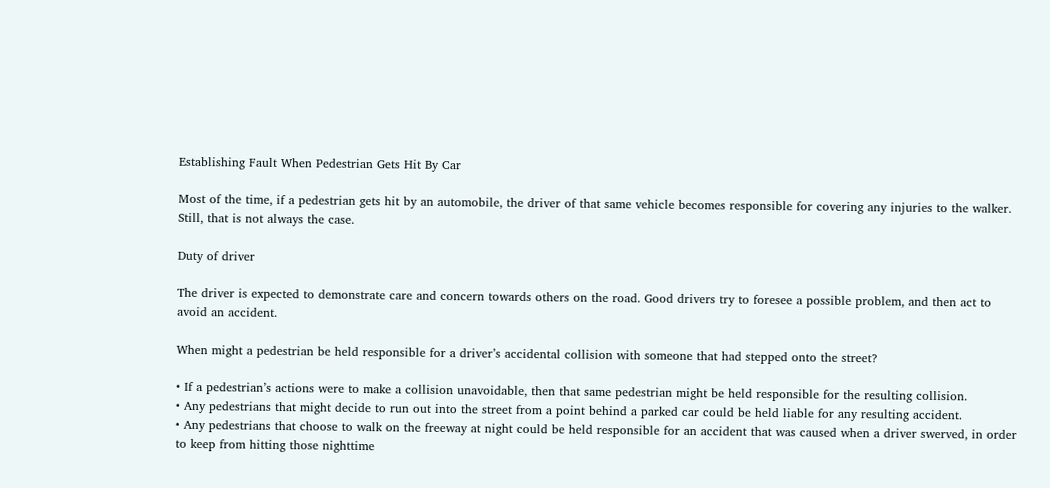Establishing Fault When Pedestrian Gets Hit By Car

Most of the time, if a pedestrian gets hit by an automobile, the driver of that same vehicle becomes responsible for covering any injuries to the walker. Still, that is not always the case.

Duty of driver

The driver is expected to demonstrate care and concern towards others on the road. Good drivers try to foresee a possible problem, and then act to avoid an accident.

When might a pedestrian be held responsible for a driver’s accidental collision with someone that had stepped onto the street?

• If a pedestrian’s actions were to make a collision unavoidable, then that same pedestrian might be held responsible for the resulting collision.
• Any pedestrians that might decide to run out into the street from a point behind a parked car could be held liable for any resulting accident.
• Any pedestrians that choose to walk on the freeway at night could be held responsible for an accident that was caused when a driver swerved, in order to keep from hitting those nighttime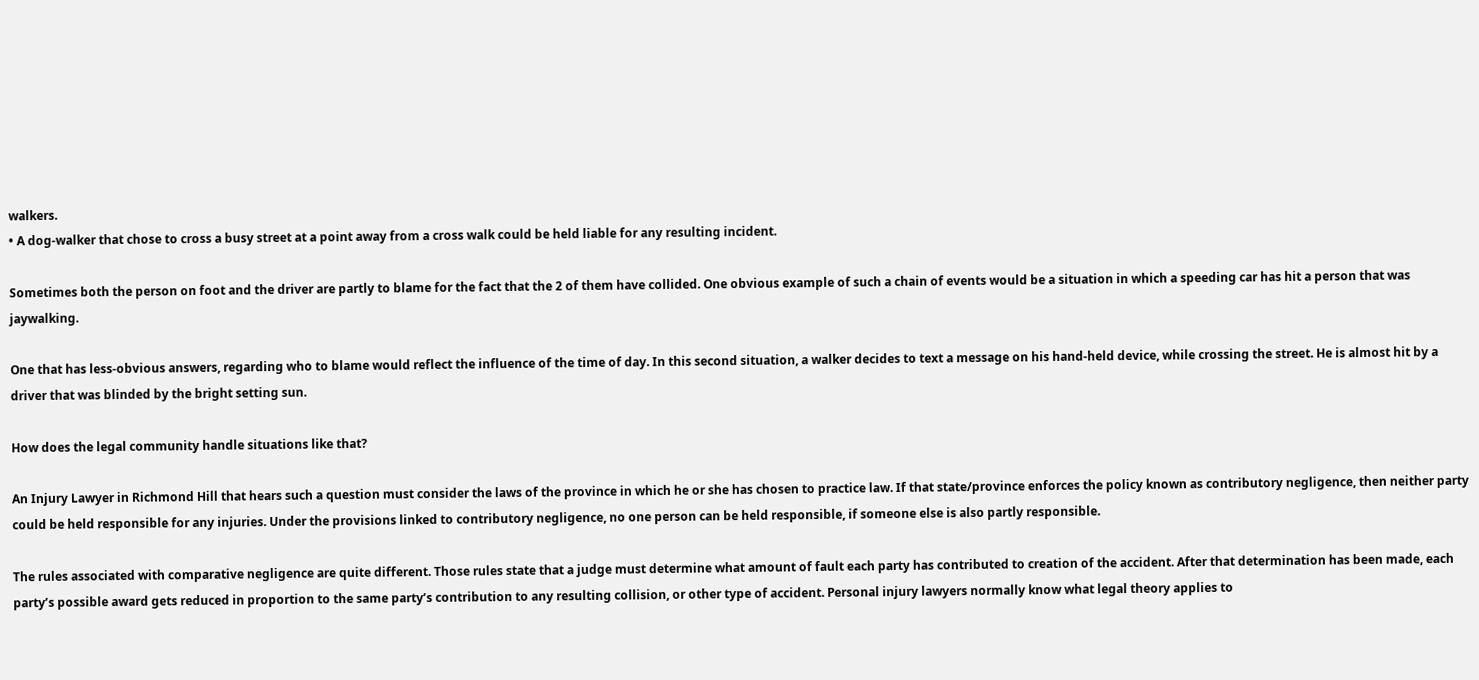walkers.
• A dog-walker that chose to cross a busy street at a point away from a cross walk could be held liable for any resulting incident.

Sometimes both the person on foot and the driver are partly to blame for the fact that the 2 of them have collided. One obvious example of such a chain of events would be a situation in which a speeding car has hit a person that was jaywalking.

One that has less-obvious answers, regarding who to blame would reflect the influence of the time of day. In this second situation, a walker decides to text a message on his hand-held device, while crossing the street. He is almost hit by a driver that was blinded by the bright setting sun.

How does the legal community handle situations like that?

An Injury Lawyer in Richmond Hill that hears such a question must consider the laws of the province in which he or she has chosen to practice law. If that state/province enforces the policy known as contributory negligence, then neither party could be held responsible for any injuries. Under the provisions linked to contributory negligence, no one person can be held responsible, if someone else is also partly responsible.

The rules associated with comparative negligence are quite different. Those rules state that a judge must determine what amount of fault each party has contributed to creation of the accident. After that determination has been made, each party’s possible award gets reduced in proportion to the same party’s contribution to any resulting collision, or other type of accident. Personal injury lawyers normally know what legal theory applies to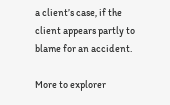a client’s case, if the client appears partly to blame for an accident.

More to explorer